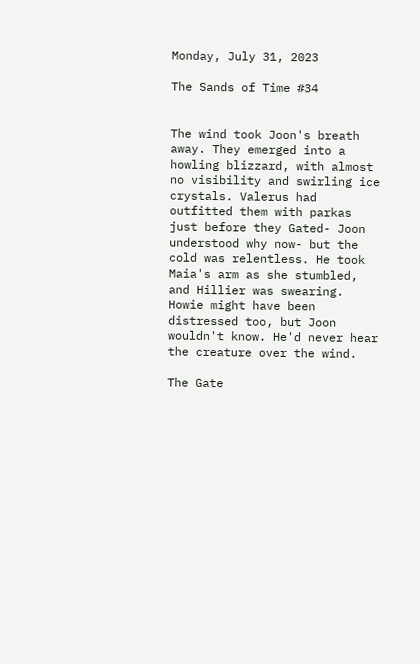Monday, July 31, 2023

The Sands of Time #34


The wind took Joon's breath away. They emerged into a howling blizzard, with almost no visibility and swirling ice crystals. Valerus had outfitted them with parkas just before they Gated- Joon understood why now- but the cold was relentless. He took Maia's arm as she stumbled, and Hillier was swearing. Howie might have been distressed too, but Joon wouldn't know. He'd never hear the creature over the wind.

The Gate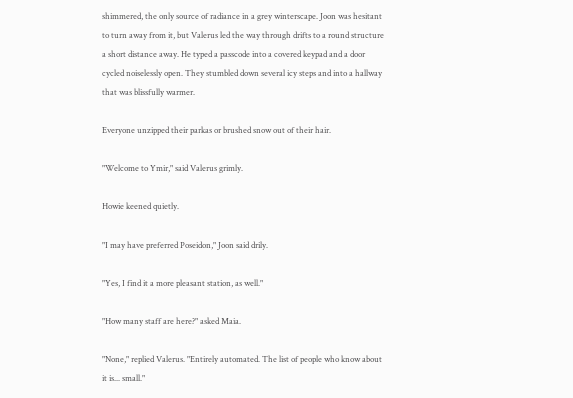shimmered, the only source of radiance in a grey winterscape. Joon was hesitant to turn away from it, but Valerus led the way through drifts to a round structure a short distance away. He typed a passcode into a covered keypad and a door cycled noiselessly open. They stumbled down several icy steps and into a hallway that was blissfully warmer.

Everyone unzipped their parkas or brushed snow out of their hair.

"Welcome to Ymir," said Valerus grimly.

Howie keened quietly.

"I may have preferred Poseidon," Joon said drily.

"Yes, I find it a more pleasant station, as well."

"How many staff are here?" asked Maia.

"None," replied Valerus. "Entirely automated. The list of people who know about it is... small."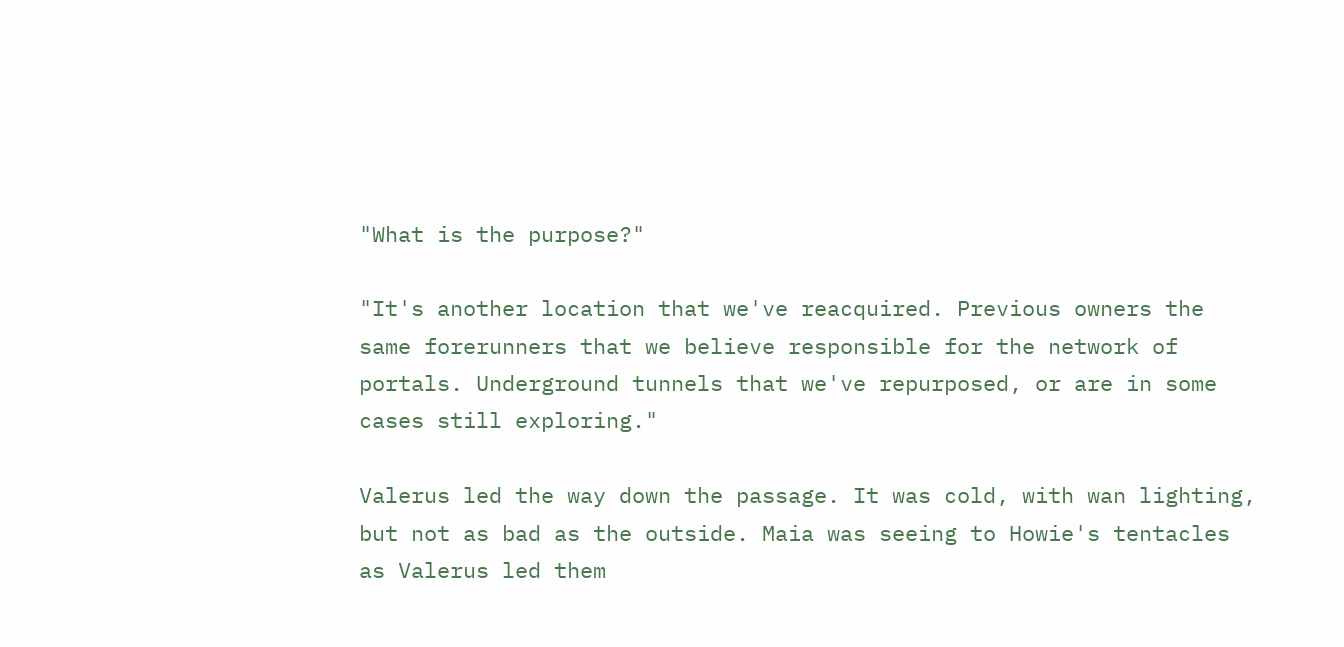"What is the purpose?"

"It's another location that we've reacquired. Previous owners the same forerunners that we believe responsible for the network of portals. Underground tunnels that we've repurposed, or are in some cases still exploring."

Valerus led the way down the passage. It was cold, with wan lighting, but not as bad as the outside. Maia was seeing to Howie's tentacles as Valerus led them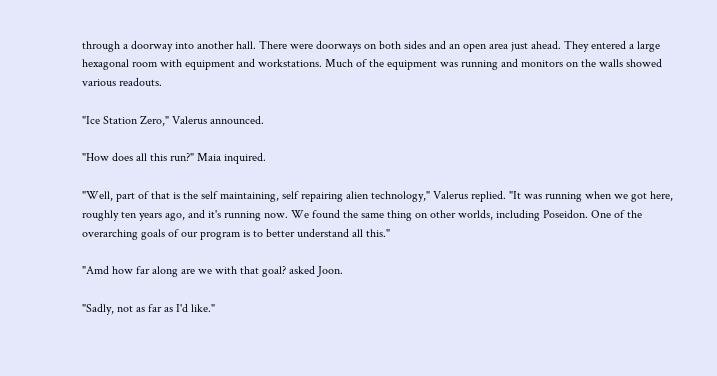through a doorway into another hall. There were doorways on both sides and an open area just ahead. They entered a large hexagonal room with equipment and workstations. Much of the equipment was running and monitors on the walls showed various readouts.

"Ice Station Zero," Valerus announced.

"How does all this run?" Maia inquired.

"Well, part of that is the self maintaining, self repairing alien technology," Valerus replied. "It was running when we got here, roughly ten years ago, and it's running now. We found the same thing on other worlds, including Poseidon. One of the overarching goals of our program is to better understand all this."

"Amd how far along are we with that goal? asked Joon.

"Sadly, not as far as I'd like."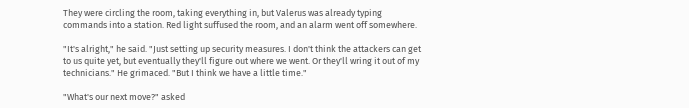They were circling the room, taking everything in, but Valerus was already typing commands into a station. Red light suffused the room, and an alarm went off somewhere.

"It's alright," he said. "Just setting up security measures. I don't think the attackers can get to us quite yet, but eventually they'll figure out where we went. Or they'll wring it out of my technicians." He grimaced. "But I think we have a little time."

"What's our next move?" asked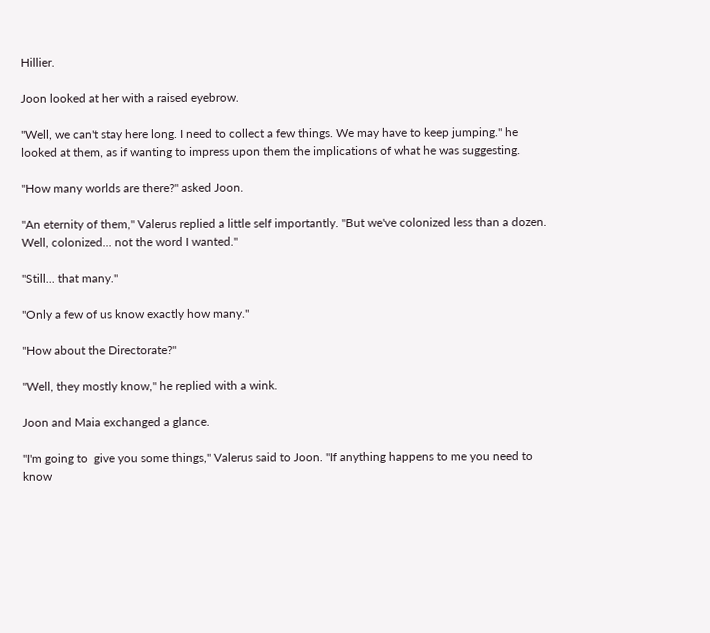Hillier.

Joon looked at her with a raised eyebrow.

"Well, we can't stay here long. I need to collect a few things. We may have to keep jumping." he looked at them, as if wanting to impress upon them the implications of what he was suggesting.

"How many worlds are there?" asked Joon.

"An eternity of them," Valerus replied a little self importantly. "But we've colonized less than a dozen. Well, colonized... not the word I wanted."

"Still... that many."

"Only a few of us know exactly how many."

"How about the Directorate?"

"Well, they mostly know," he replied with a wink.

Joon and Maia exchanged a glance.

"I'm going to  give you some things," Valerus said to Joon. "If anything happens to me you need to know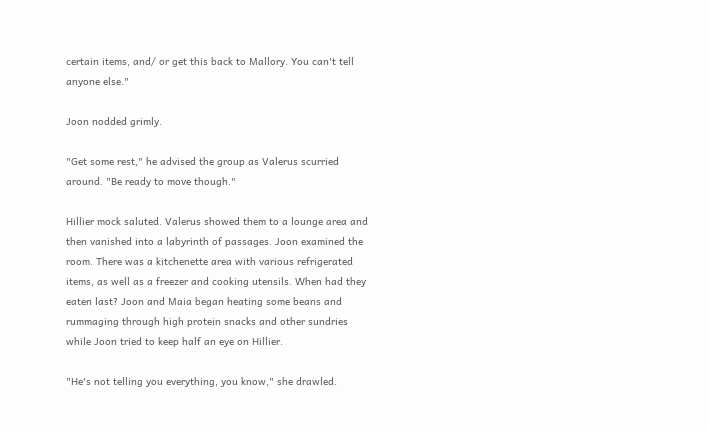certain items, and/ or get this back to Mallory. You can't tell anyone else."

Joon nodded grimly.

"Get some rest," he advised the group as Valerus scurried around. "Be ready to move though."

Hillier mock saluted. Valerus showed them to a lounge area and then vanished into a labyrinth of passages. Joon examined the room. There was a kitchenette area with various refrigerated items, as well as a freezer and cooking utensils. When had they eaten last? Joon and Maia began heating some beans and rummaging through high protein snacks and other sundries while Joon tried to keep half an eye on Hillier.

"He's not telling you everything, you know," she drawled.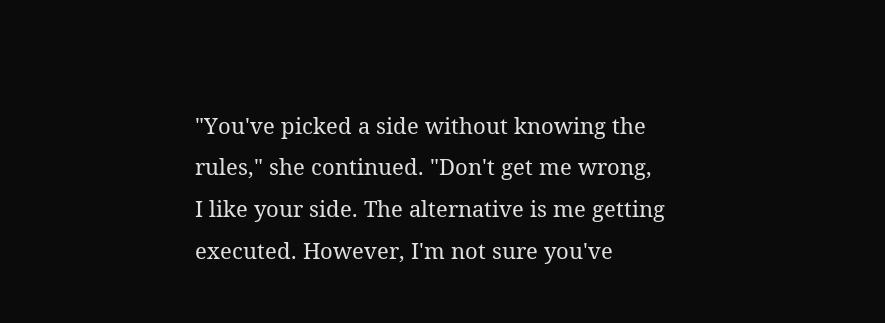"You've picked a side without knowing the rules," she continued. "Don't get me wrong, I like your side. The alternative is me getting executed. However, I'm not sure you've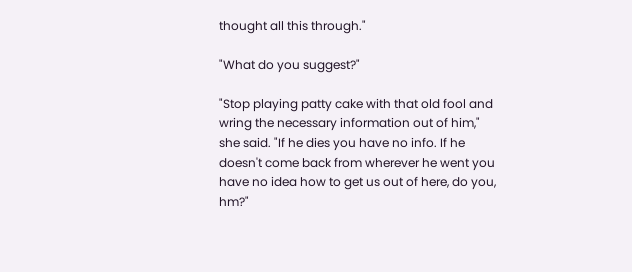thought all this through."

"What do you suggest?"

"Stop playing patty cake with that old fool and wring the necessary information out of him," she said. "If he dies you have no info. If he doesn't come back from wherever he went you have no idea how to get us out of here, do you, hm?"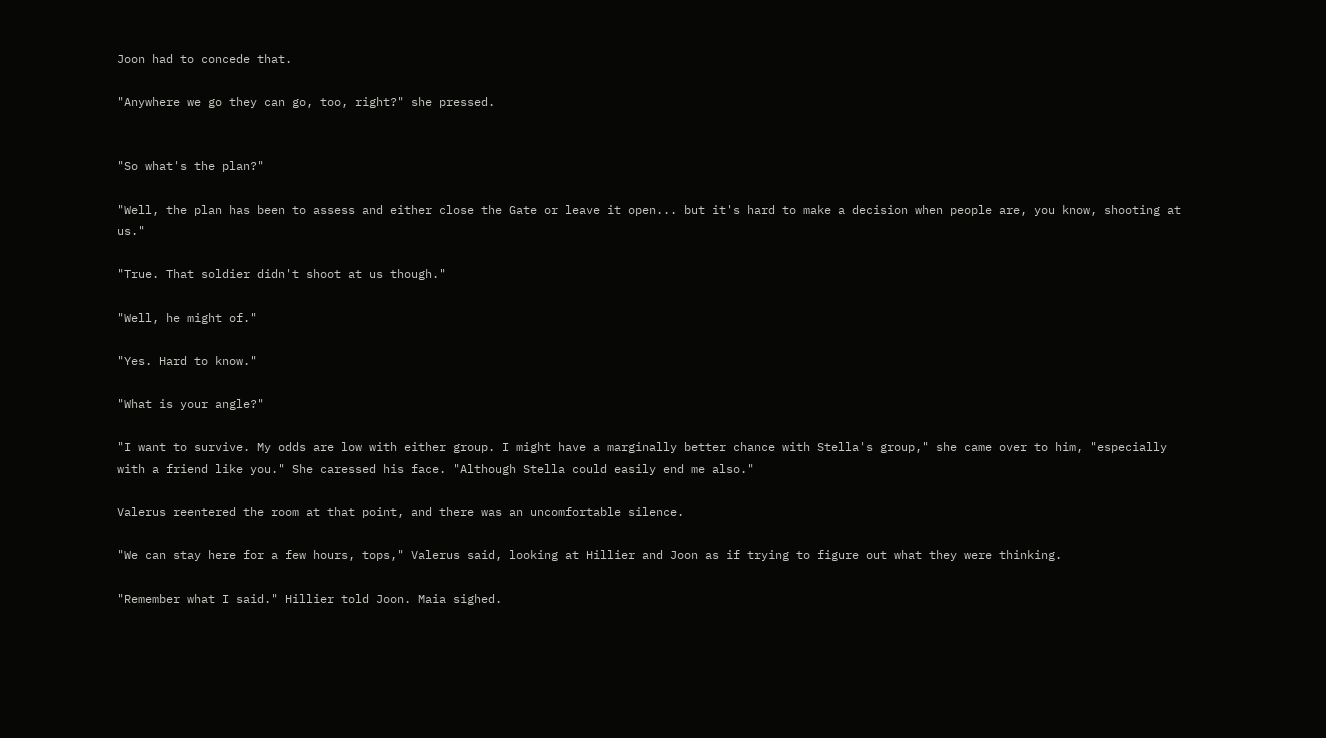Joon had to concede that.

"Anywhere we go they can go, too, right?" she pressed.


"So what's the plan?"

"Well, the plan has been to assess and either close the Gate or leave it open... but it's hard to make a decision when people are, you know, shooting at us."

"True. That soldier didn't shoot at us though."

"Well, he might of."

"Yes. Hard to know."

"What is your angle?"

"I want to survive. My odds are low with either group. I might have a marginally better chance with Stella's group," she came over to him, "especially with a friend like you." She caressed his face. "Although Stella could easily end me also."

Valerus reentered the room at that point, and there was an uncomfortable silence.

"We can stay here for a few hours, tops," Valerus said, looking at Hillier and Joon as if trying to figure out what they were thinking.

"Remember what I said." Hillier told Joon. Maia sighed.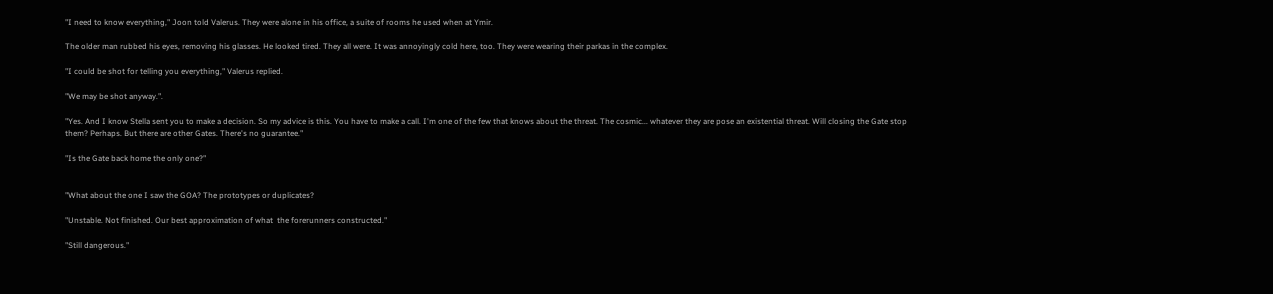"I need to know everything," Joon told Valerus. They were alone in his office, a suite of rooms he used when at Ymir.

The older man rubbed his eyes, removing his glasses. He looked tired. They all were. It was annoyingly cold here, too. They were wearing their parkas in the complex.

"I could be shot for telling you everything," Valerus replied.

"We may be shot anyway.".

"Yes. And I know Stella sent you to make a decision. So my advice is this. You have to make a call. I'm one of the few that knows about the threat. The cosmic... whatever they are pose an existential threat. Will closing the Gate stop them? Perhaps. But there are other Gates. There's no guarantee."

"Is the Gate back home the only one?"


"What about the one I saw the GOA? The prototypes or duplicates?

"Unstable. Not finished. Our best approximation of what  the forerunners constructed."

"Still dangerous."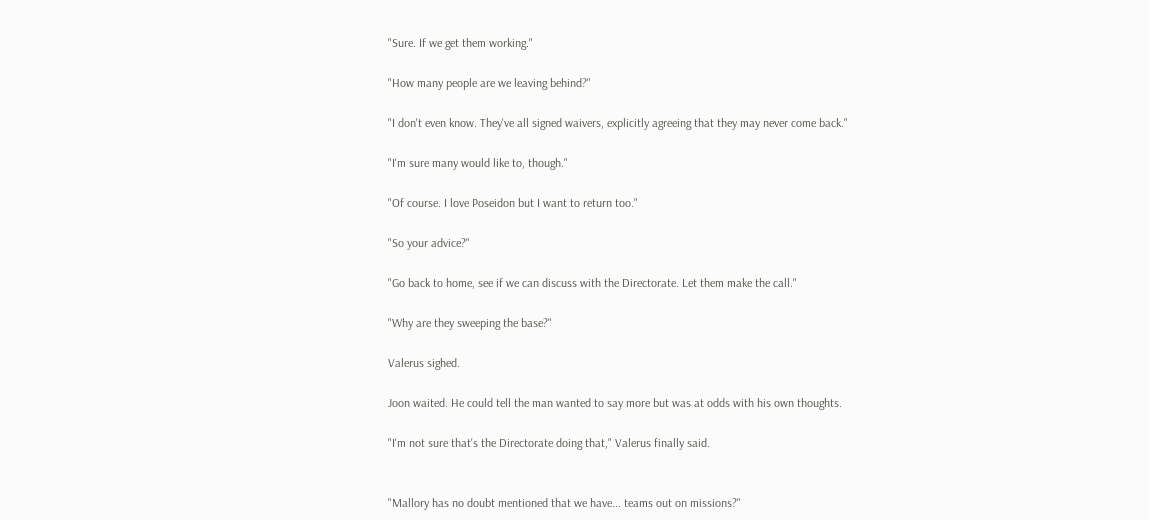"Sure. If we get them working."

"How many people are we leaving behind?"

"I don't even know. They've all signed waivers, explicitly agreeing that they may never come back."

"I'm sure many would like to, though."

"Of course. I love Poseidon but I want to return too."

"So your advice?"

"Go back to home, see if we can discuss with the Directorate. Let them make the call."

"Why are they sweeping the base?"

Valerus sighed.

Joon waited. He could tell the man wanted to say more but was at odds with his own thoughts.

"I'm not sure that's the Directorate doing that," Valerus finally said.


"Mallory has no doubt mentioned that we have... teams out on missions?"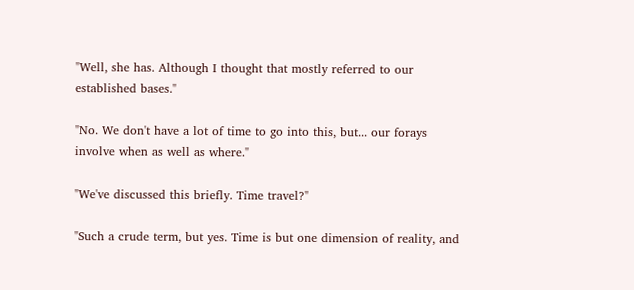"Well, she has. Although I thought that mostly referred to our established bases."

"No. We don't have a lot of time to go into this, but... our forays involve when as well as where."

"We've discussed this briefly. Time travel?"

"Such a crude term, but yes. Time is but one dimension of reality, and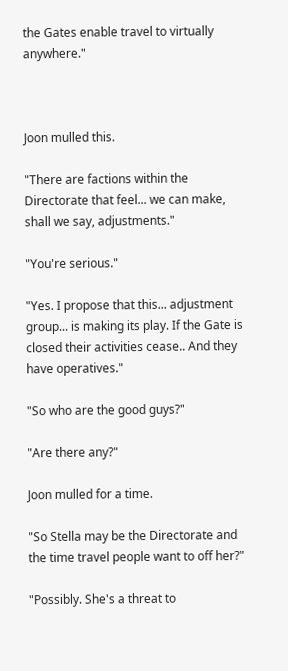the Gates enable travel to virtually anywhere."



Joon mulled this.

"There are factions within the Directorate that feel... we can make, shall we say, adjustments."

"You're serious."

"Yes. I propose that this... adjustment group... is making its play. If the Gate is closed their activities cease.. And they have operatives."

"So who are the good guys?"

"Are there any?"

Joon mulled for a time.

"So Stella may be the Directorate and the time travel people want to off her?"

"Possibly. She's a threat to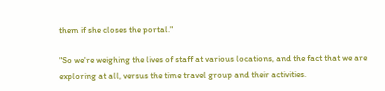them if she closes the portal."

"So we're weighing the lives of staff at various locations, and the fact that we are exploring at all, versus the time travel group and their activities.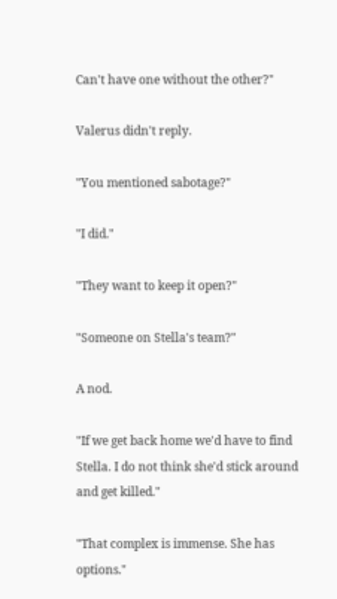Can't have one without the other?"

Valerus didn't reply.

"You mentioned sabotage?"

"I did."

"They want to keep it open?"

"Someone on Stella's team?"

A nod.

"If we get back home we'd have to find Stella. I do not think she'd stick around and get killed."

"That complex is immense. She has options."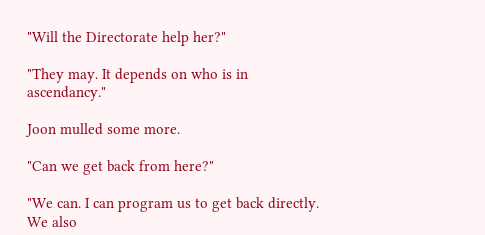"Will the Directorate help her?"

"They may. It depends on who is in ascendancy."

Joon mulled some more.

"Can we get back from here?"

"We can. I can program us to get back directly. We also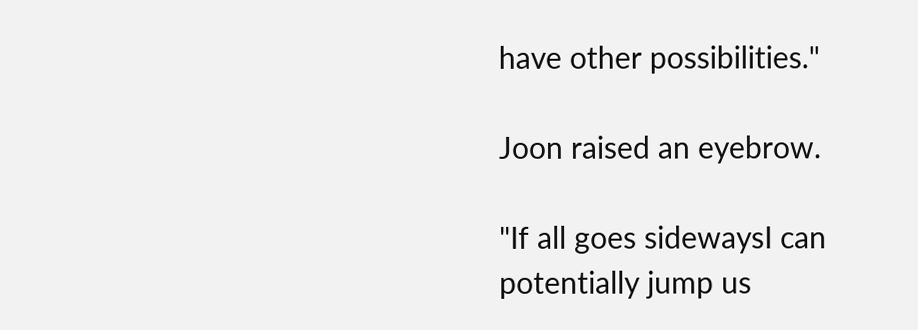have other possibilities."

Joon raised an eyebrow.

"If all goes sidewaysI can potentially jump us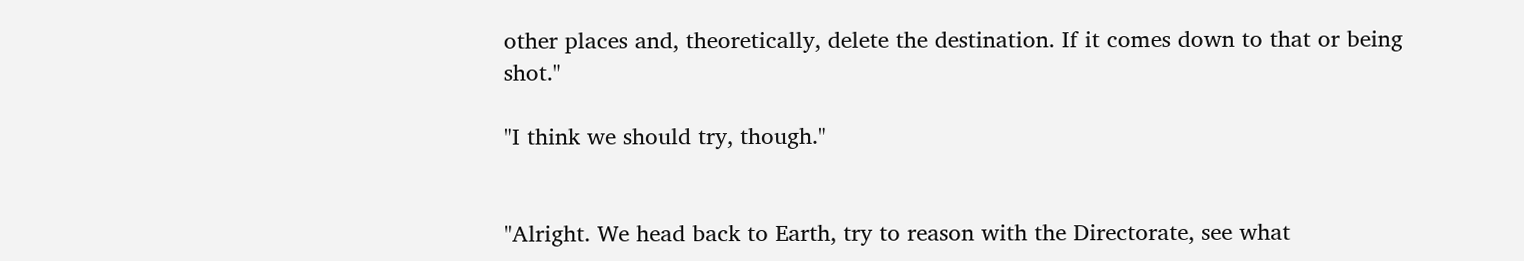other places and, theoretically, delete the destination. If it comes down to that or being shot."

"I think we should try, though."


"Alright. We head back to Earth, try to reason with the Directorate, see what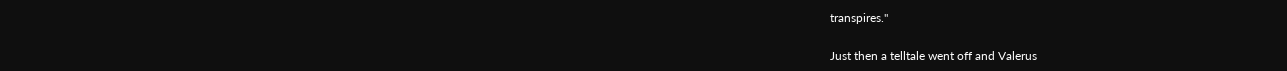transpires."

Just then a telltale went off and Valerus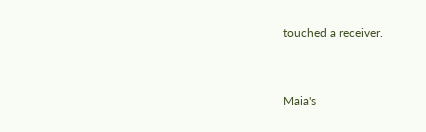touched a receiver.


Maia's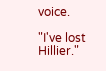voice.

"I've lost Hillier."